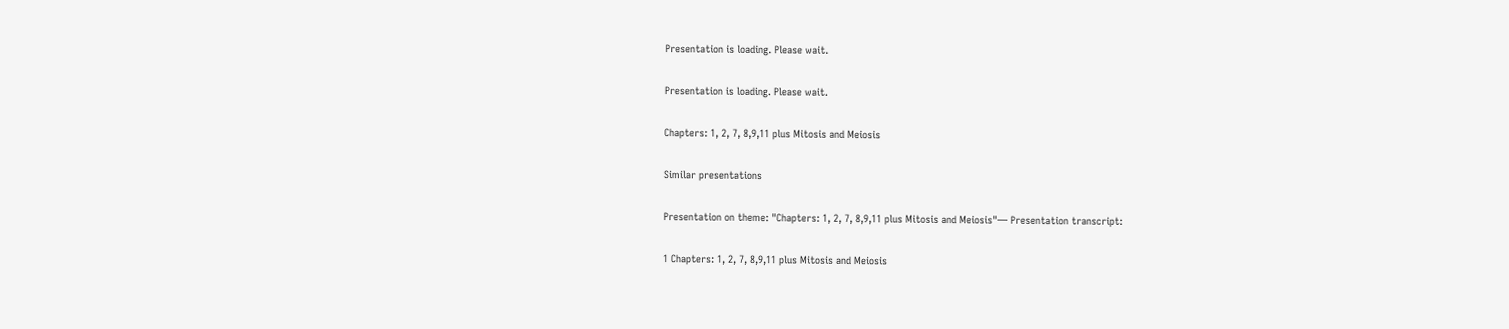Presentation is loading. Please wait.

Presentation is loading. Please wait.

Chapters: 1, 2, 7, 8,9,11 plus Mitosis and Meiosis

Similar presentations

Presentation on theme: "Chapters: 1, 2, 7, 8,9,11 plus Mitosis and Meiosis"— Presentation transcript:

1 Chapters: 1, 2, 7, 8,9,11 plus Mitosis and Meiosis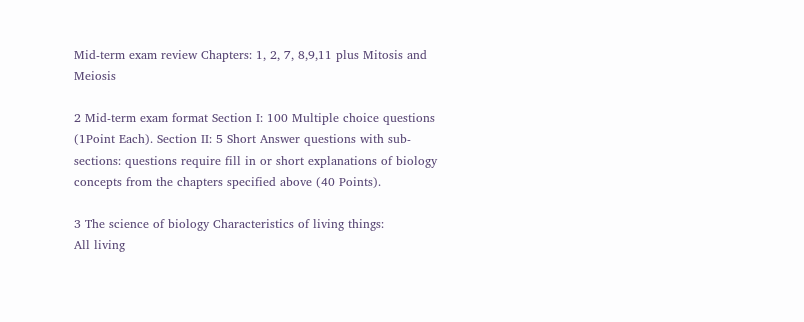Mid-term exam review Chapters: 1, 2, 7, 8,9,11 plus Mitosis and Meiosis

2 Mid-term exam format Section I: 100 Multiple choice questions (1Point Each). Section II: 5 Short Answer questions with sub-sections: questions require fill in or short explanations of biology concepts from the chapters specified above (40 Points).

3 The science of biology Characteristics of living things:
All living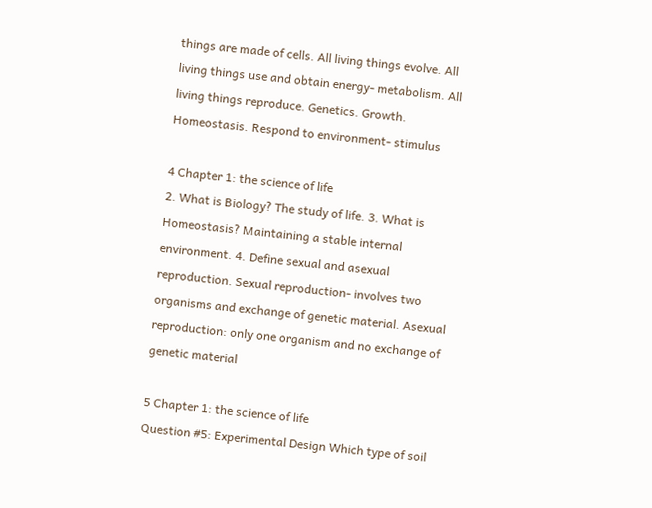things are made of cells. All living things evolve. All living things use and obtain energy- metabolism. All living things reproduce. Genetics. Growth. Homeostasis. Respond to environment- stimulus

4 Chapter 1: the science of life
2. What is Biology? The study of life. 3. What is Homeostasis? Maintaining a stable internal environment. 4. Define sexual and asexual reproduction. Sexual reproduction- involves two organisms and exchange of genetic material. Asexual reproduction: only one organism and no exchange of genetic material

5 Chapter 1: the science of life
Question #5: Experimental Design Which type of soil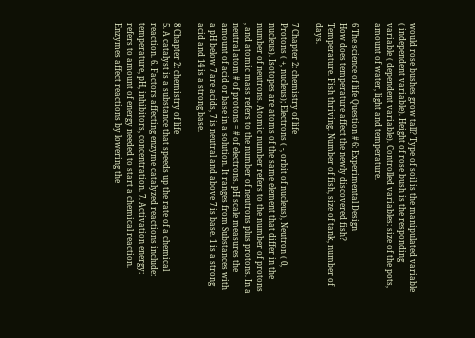would rose bushes grow tall? Type of soil is the manipulated variable ( independent variable). Height of rose bush is the responding variable ( dependent variable). Controlled variables: size of the pots, amount of water, light and temperature.

6 The science of life Question # 6: Experimental Design
How does temperature affect the newly discovered fish? Temperature. Fish thriving. Number of fish, size of tank, number of days.

7 Chapter 2: chemistry of life
Protons ( +, nucleus); Electrons ( -, orbit of nucleus), Neutron ( 0, nucleus). Isotopes are atoms of the same element that differ in the number of neutrons. Atomic number refers to the number of protons , and atomic mass refers to the number of neutrons plus protons. In a neutral atom # of protons = # of electrons. pH scale measures the amount of acid or base in a solution. It ranges from Substances with a pH below 7 are acids, 7 is neutral and above 7 is base. 1 is a strong acid and 14 is a strong base.

8 Chapter 2: chemistry of life
5. A catalyst is a substance that speeds up the rate of a chemical reaction. 6. Factors affecting enzyme catalyzed reactions include: temperature, pH, inhibitors, concentration. 7. Activation energy: refers to amount of energy needed to start a chemical reaction. Enzymes affect reactions by lowering the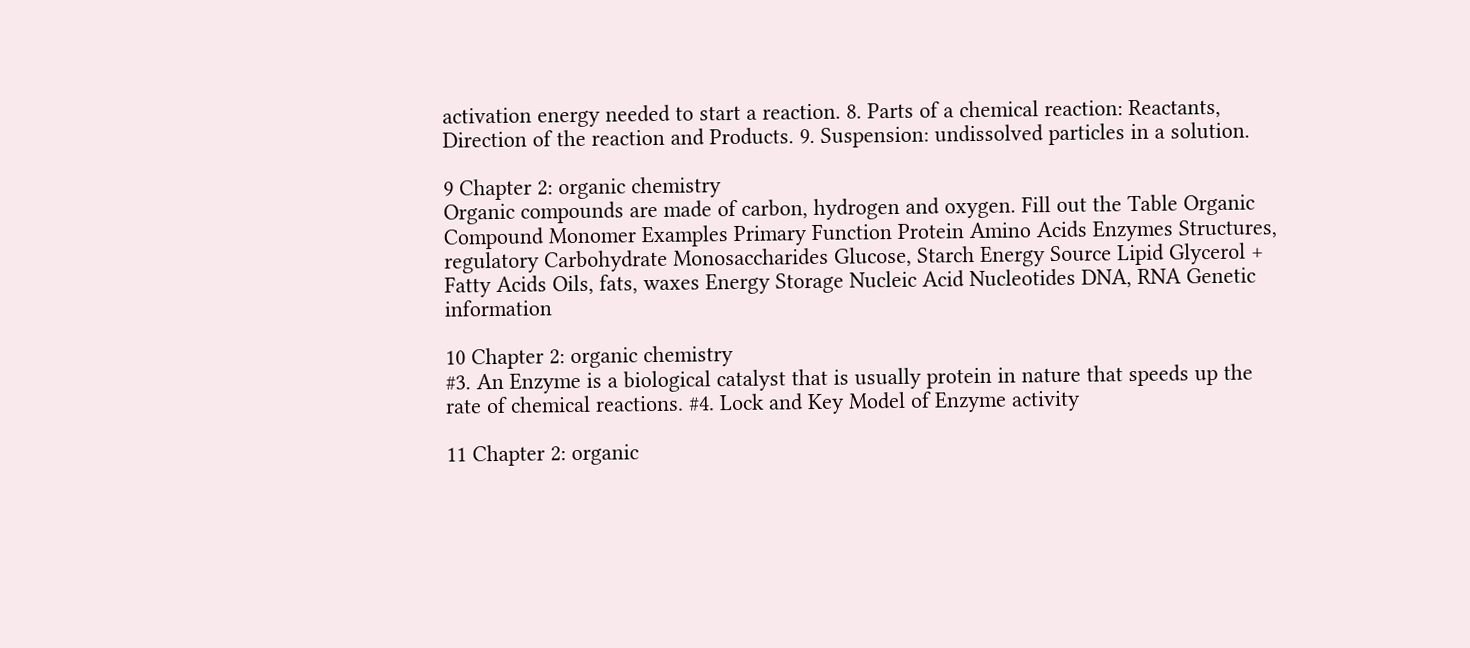activation energy needed to start a reaction. 8. Parts of a chemical reaction: Reactants, Direction of the reaction and Products. 9. Suspension: undissolved particles in a solution.

9 Chapter 2: organic chemistry
Organic compounds are made of carbon, hydrogen and oxygen. Fill out the Table Organic Compound Monomer Examples Primary Function Protein Amino Acids Enzymes Structures, regulatory Carbohydrate Monosaccharides Glucose, Starch Energy Source Lipid Glycerol + Fatty Acids Oils, fats, waxes Energy Storage Nucleic Acid Nucleotides DNA, RNA Genetic information

10 Chapter 2: organic chemistry
#3. An Enzyme is a biological catalyst that is usually protein in nature that speeds up the rate of chemical reactions. #4. Lock and Key Model of Enzyme activity

11 Chapter 2: organic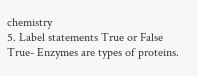chemistry
5. Label statements True or False True- Enzymes are types of proteins.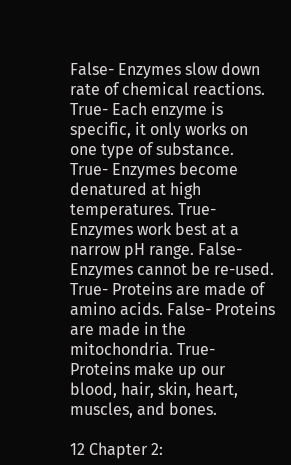False- Enzymes slow down rate of chemical reactions. True- Each enzyme is specific, it only works on one type of substance. True- Enzymes become denatured at high temperatures. True- Enzymes work best at a narrow pH range. False- Enzymes cannot be re-used. True- Proteins are made of amino acids. False- Proteins are made in the mitochondria. True- Proteins make up our blood, hair, skin, heart, muscles, and bones.

12 Chapter 2: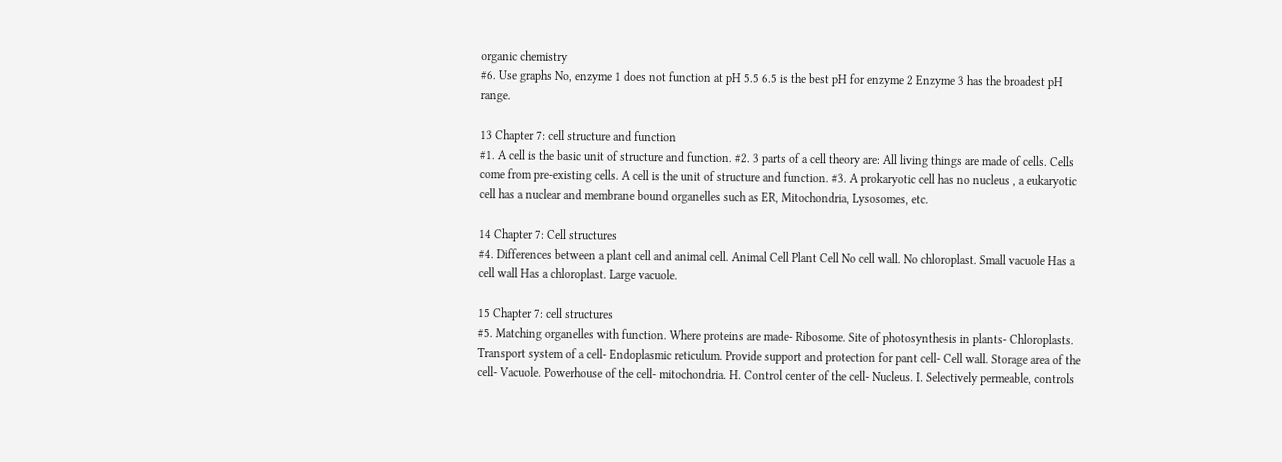organic chemistry
#6. Use graphs No, enzyme 1 does not function at pH 5.5 6.5 is the best pH for enzyme 2 Enzyme 3 has the broadest pH range.

13 Chapter 7: cell structure and function
#1. A cell is the basic unit of structure and function. #2. 3 parts of a cell theory are: All living things are made of cells. Cells come from pre-existing cells. A cell is the unit of structure and function. #3. A prokaryotic cell has no nucleus , a eukaryotic cell has a nuclear and membrane bound organelles such as ER, Mitochondria, Lysosomes, etc.

14 Chapter 7: Cell structures
#4. Differences between a plant cell and animal cell. Animal Cell Plant Cell No cell wall. No chloroplast. Small vacuole Has a cell wall Has a chloroplast. Large vacuole.

15 Chapter 7: cell structures
#5. Matching organelles with function. Where proteins are made- Ribosome. Site of photosynthesis in plants- Chloroplasts. Transport system of a cell- Endoplasmic reticulum. Provide support and protection for pant cell- Cell wall. Storage area of the cell- Vacuole. Powerhouse of the cell- mitochondria. H. Control center of the cell- Nucleus. I. Selectively permeable, controls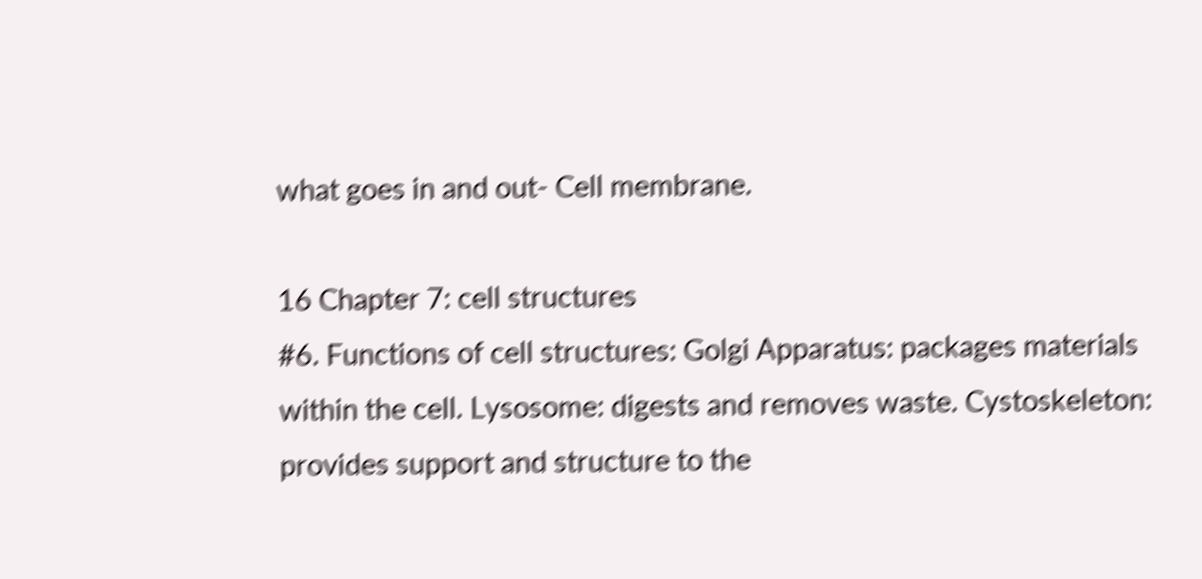what goes in and out- Cell membrane.

16 Chapter 7: cell structures
#6. Functions of cell structures: Golgi Apparatus: packages materials within the cell. Lysosome: digests and removes waste. Cystoskeleton: provides support and structure to the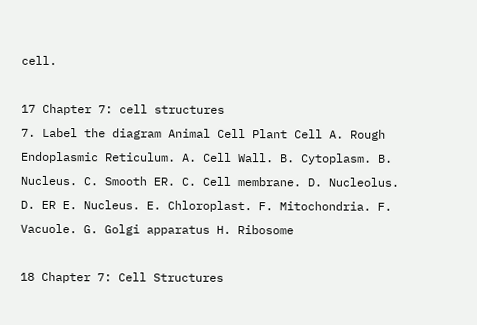cell.

17 Chapter 7: cell structures
7. Label the diagram Animal Cell Plant Cell A. Rough Endoplasmic Reticulum. A. Cell Wall. B. Cytoplasm. B. Nucleus. C. Smooth ER. C. Cell membrane. D. Nucleolus. D. ER E. Nucleus. E. Chloroplast. F. Mitochondria. F. Vacuole. G. Golgi apparatus H. Ribosome

18 Chapter 7: Cell Structures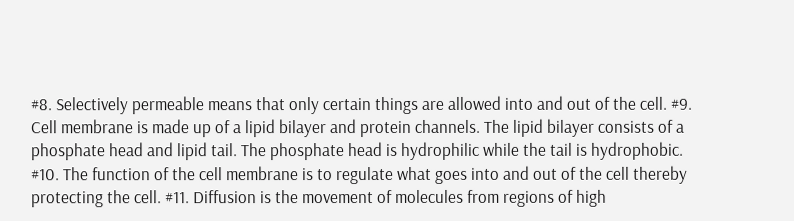#8. Selectively permeable means that only certain things are allowed into and out of the cell. #9. Cell membrane is made up of a lipid bilayer and protein channels. The lipid bilayer consists of a phosphate head and lipid tail. The phosphate head is hydrophilic while the tail is hydrophobic. #10. The function of the cell membrane is to regulate what goes into and out of the cell thereby protecting the cell. #11. Diffusion is the movement of molecules from regions of high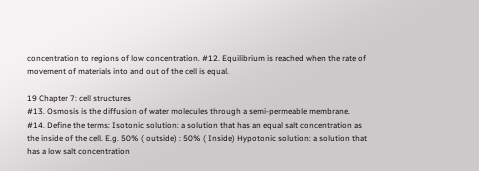concentration to regions of low concentration. #12. Equilibrium is reached when the rate of movement of materials into and out of the cell is equal.

19 Chapter 7: cell structures
#13. Osmosis is the diffusion of water molecules through a semi-permeable membrane. #14. Define the terms: Isotonic solution: a solution that has an equal salt concentration as the inside of the cell. E.g. 50% ( outside) : 50% ( Inside) Hypotonic solution: a solution that has a low salt concentration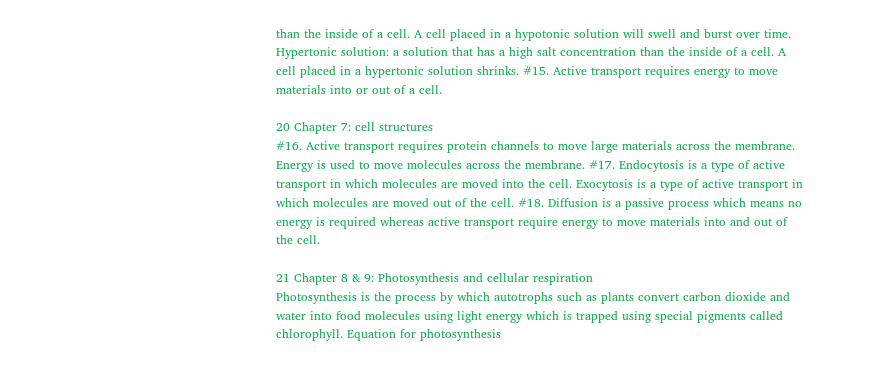than the inside of a cell. A cell placed in a hypotonic solution will swell and burst over time. Hypertonic solution: a solution that has a high salt concentration than the inside of a cell. A cell placed in a hypertonic solution shrinks. #15. Active transport requires energy to move materials into or out of a cell.

20 Chapter 7: cell structures
#16. Active transport requires protein channels to move large materials across the membrane. Energy is used to move molecules across the membrane. #17. Endocytosis is a type of active transport in which molecules are moved into the cell. Exocytosis is a type of active transport in which molecules are moved out of the cell. #18. Diffusion is a passive process which means no energy is required whereas active transport require energy to move materials into and out of the cell.

21 Chapter 8 & 9: Photosynthesis and cellular respiration
Photosynthesis is the process by which autotrophs such as plants convert carbon dioxide and water into food molecules using light energy which is trapped using special pigments called chlorophyll. Equation for photosynthesis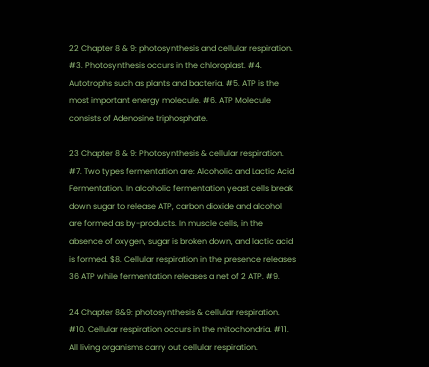22 Chapter 8 & 9: photosynthesis and cellular respiration.
#3. Photosynthesis occurs in the chloroplast. #4. Autotrophs such as plants and bacteria. #5. ATP is the most important energy molecule. #6. ATP Molecule consists of Adenosine triphosphate.

23 Chapter 8 & 9: Photosynthesis & cellular respiration.
#7. Two types fermentation are: Alcoholic and Lactic Acid Fermentation. In alcoholic fermentation yeast cells break down sugar to release ATP, carbon dioxide and alcohol are formed as by-products. In muscle cells, in the absence of oxygen, sugar is broken down, and lactic acid is formed. $8. Cellular respiration in the presence releases 36 ATP while fermentation releases a net of 2 ATP. #9.

24 Chapter 8&9: photosynthesis & cellular respiration.
#10. Cellular respiration occurs in the mitochondria. #11. All living organisms carry out cellular respiration.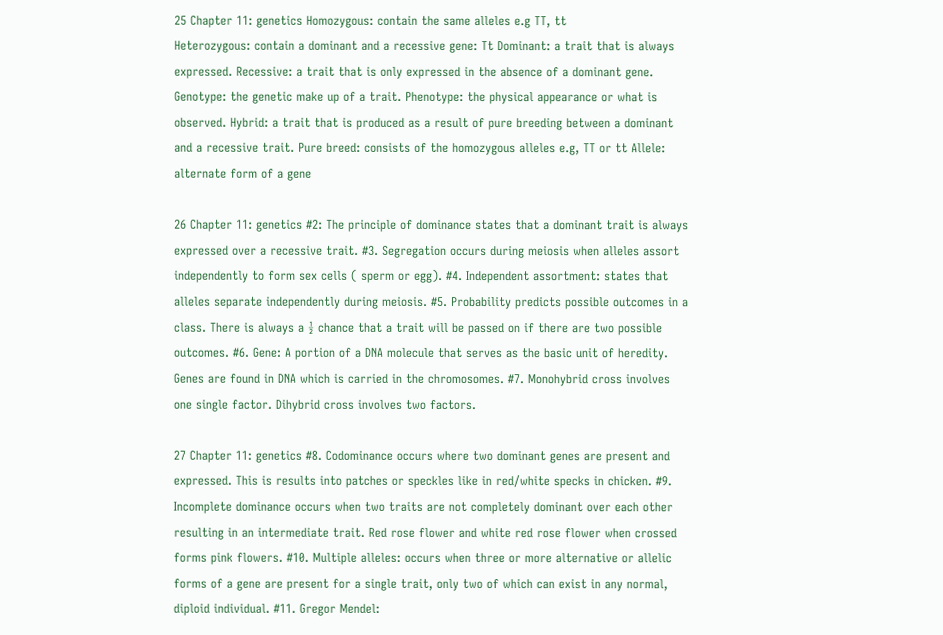25 Chapter 11: genetics Homozygous: contain the same alleles e.g TT, tt
Heterozygous: contain a dominant and a recessive gene: Tt Dominant: a trait that is always expressed. Recessive: a trait that is only expressed in the absence of a dominant gene. Genotype: the genetic make up of a trait. Phenotype: the physical appearance or what is observed. Hybrid: a trait that is produced as a result of pure breeding between a dominant and a recessive trait. Pure breed: consists of the homozygous alleles e.g, TT or tt Allele: alternate form of a gene

26 Chapter 11: genetics #2: The principle of dominance states that a dominant trait is always expressed over a recessive trait. #3. Segregation occurs during meiosis when alleles assort independently to form sex cells ( sperm or egg). #4. Independent assortment: states that alleles separate independently during meiosis. #5. Probability predicts possible outcomes in a class. There is always a ½ chance that a trait will be passed on if there are two possible outcomes. #6. Gene: A portion of a DNA molecule that serves as the basic unit of heredity. Genes are found in DNA which is carried in the chromosomes. #7. Monohybrid cross involves one single factor. Dihybrid cross involves two factors.

27 Chapter 11: genetics #8. Codominance occurs where two dominant genes are present and expressed. This is results into patches or speckles like in red/white specks in chicken. #9. Incomplete dominance occurs when two traits are not completely dominant over each other resulting in an intermediate trait. Red rose flower and white red rose flower when crossed forms pink flowers. #10. Multiple alleles: occurs when three or more alternative or allelic forms of a gene are present for a single trait, only two of which can exist in any normal, diploid individual. #11. Gregor Mendel: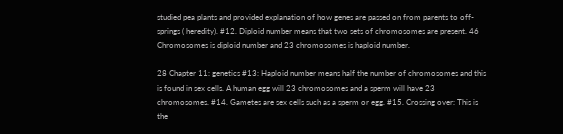studied pea plants and provided explanation of how genes are passed on from parents to off-springs ( heredity). #12. Diploid number means that two sets of chromosomes are present. 46 Chromosomes is diploid number and 23 chromosomes is haploid number.

28 Chapter 11: genetics #13: Haploid number means half the number of chromosomes and this is found in sex cells. A human egg will 23 chromosomes and a sperm will have 23 chromosomes. #14. Gametes are sex cells such as a sperm or egg. #15. Crossing over: This is the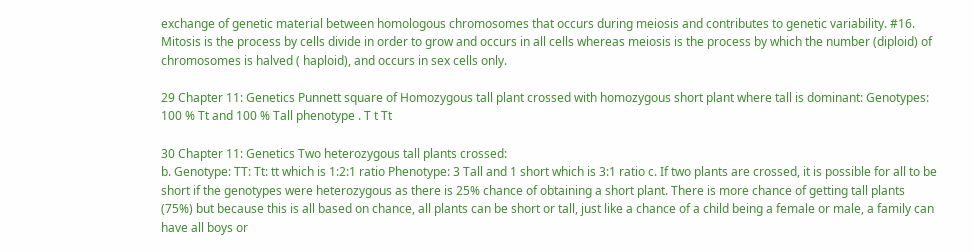exchange of genetic material between homologous chromosomes that occurs during meiosis and contributes to genetic variability. #16. Mitosis is the process by cells divide in order to grow and occurs in all cells whereas meiosis is the process by which the number (diploid) of chromosomes is halved ( haploid), and occurs in sex cells only.

29 Chapter 11: Genetics Punnett square of Homozygous tall plant crossed with homozygous short plant where tall is dominant: Genotypes: 100 % Tt and 100 % Tall phenotype . T t Tt

30 Chapter 11: Genetics Two heterozygous tall plants crossed:
b. Genotype: TT: Tt: tt which is 1:2:1 ratio Phenotype: 3 Tall and 1 short which is 3:1 ratio c. If two plants are crossed, it is possible for all to be short if the genotypes were heterozygous as there is 25% chance of obtaining a short plant. There is more chance of getting tall plants (75%) but because this is all based on chance, all plants can be short or tall, just like a chance of a child being a female or male, a family can have all boys or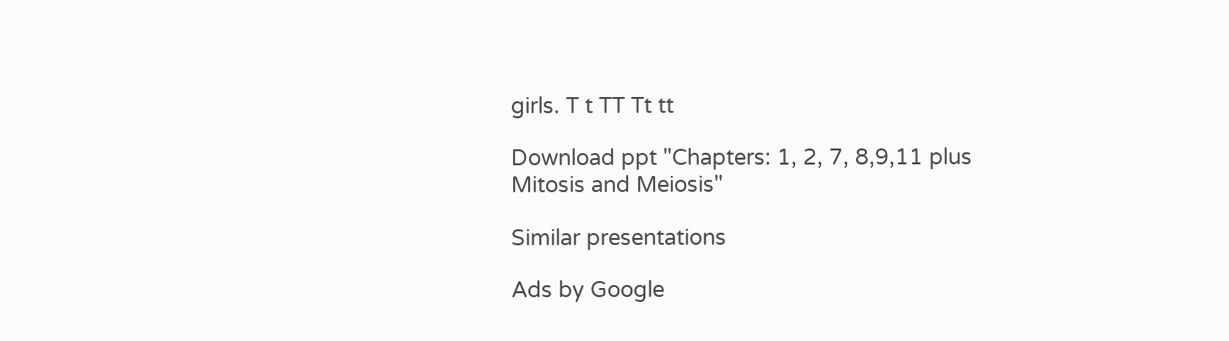girls. T t TT Tt tt

Download ppt "Chapters: 1, 2, 7, 8,9,11 plus Mitosis and Meiosis"

Similar presentations

Ads by Google